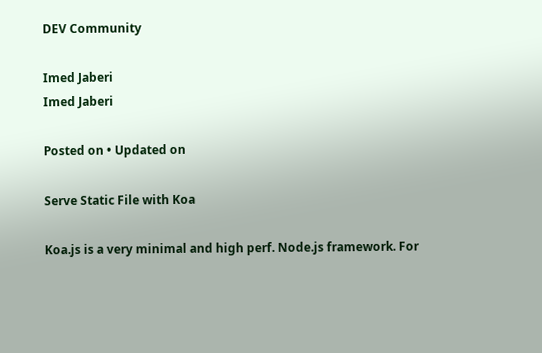DEV Community

Imed Jaberi
Imed Jaberi

Posted on • Updated on

Serve Static File with Koa

Koa.js is a very minimal and high perf. Node.js framework. For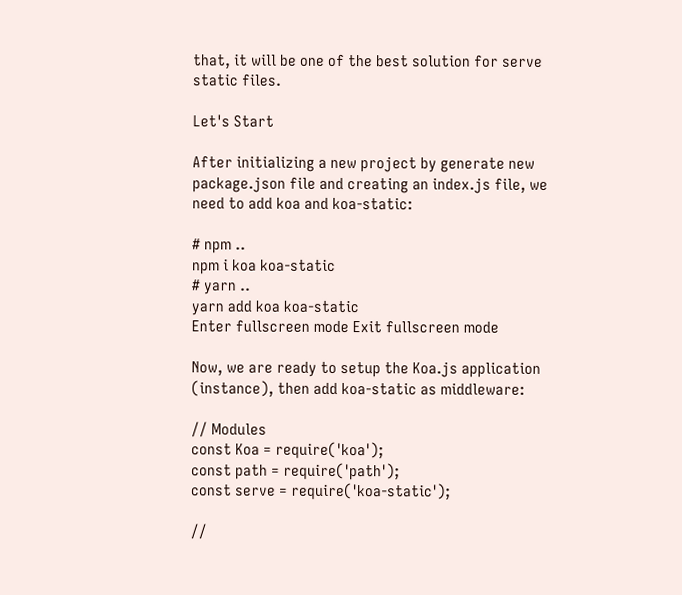that, it will be one of the best solution for serve static files.

Let's Start

After initializing a new project by generate new package.json file and creating an index.js file, we need to add koa and koa-static:

# npm ..
npm i koa koa-static
# yarn ..
yarn add koa koa-static
Enter fullscreen mode Exit fullscreen mode

Now, we are ready to setup the Koa.js application (instance), then add koa-static as middleware:

// Modules
const Koa = require('koa');
const path = require('path');
const serve = require('koa-static');

//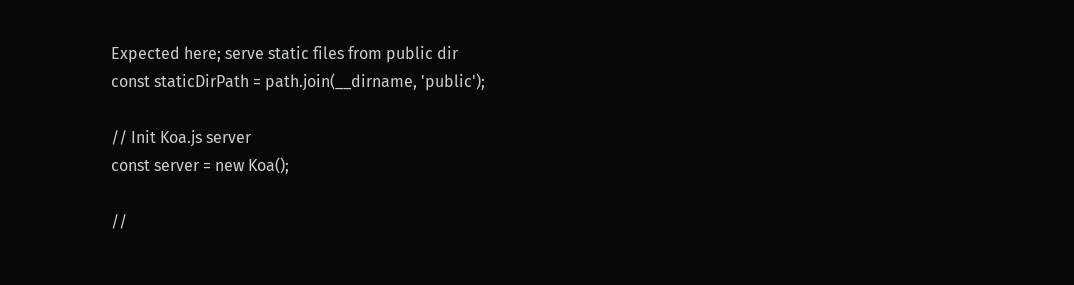Expected here; serve static files from public dir
const staticDirPath = path.join(__dirname, 'public');

// Init Koa.js server
const server = new Koa();

//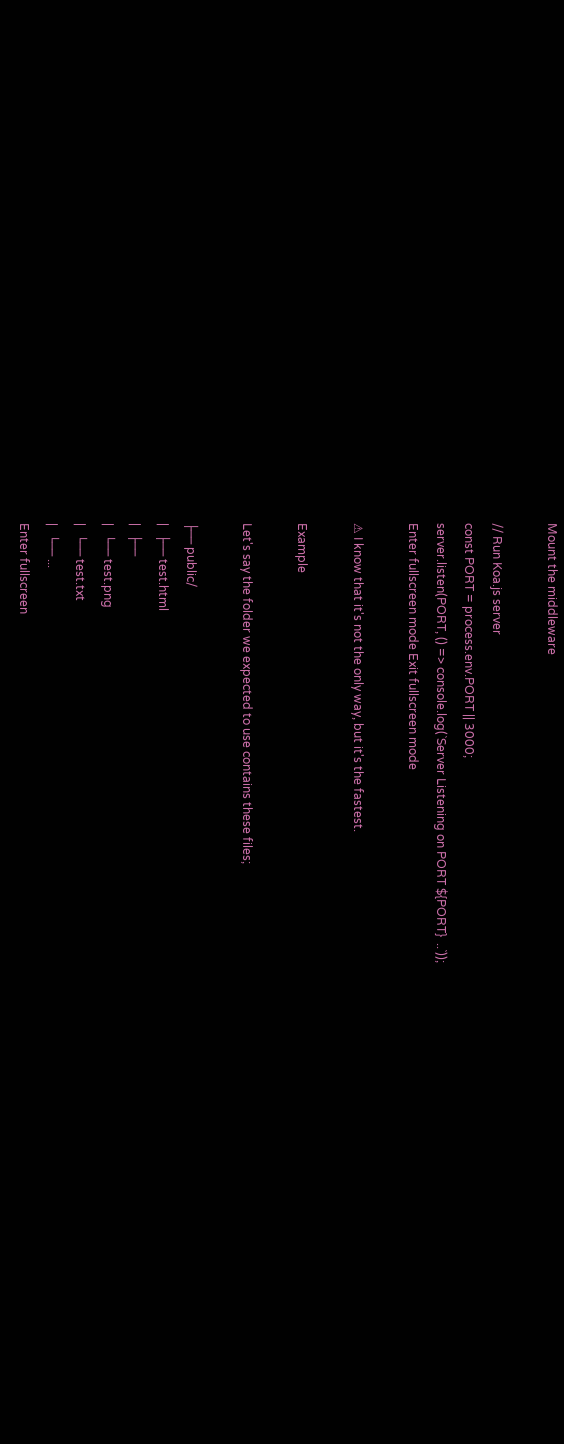Mount the middleware

// Run Koa.js server
const PORT = process.env.PORT || 3000;
server.listen(PORT, () => console.log(`Server Listening on PORT ${PORT}  ..`));
Enter fullscreen mode Exit fullscreen mode

⚠ I know that it's not the only way, but it's the fastest.

Example

Let's say the folder we expected to use contains these files;

├── public/
|   ├── test.html
|   ├──
|   └── test.png
|   └── test.txt
|   └── ...
Enter fullscreen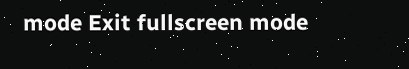mode Exit fullscreen mode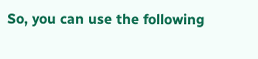So, you can use the following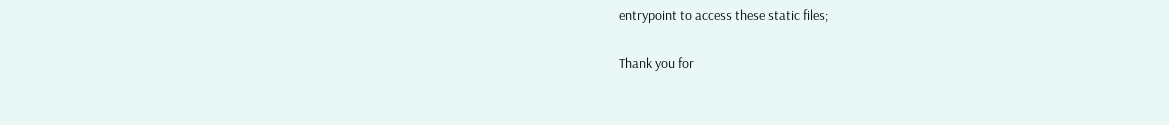entrypoint to access these static files;

Thank you for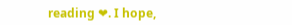reading ❤. I hope,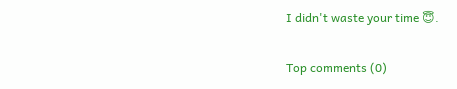I didn't waste your time 😇.

Top comments (0)